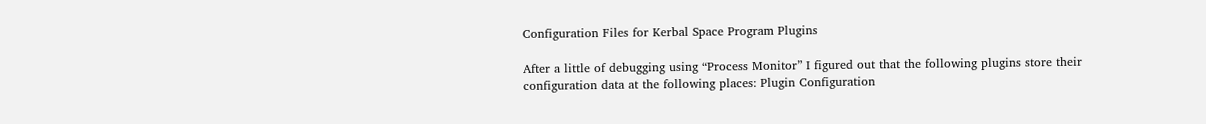Configuration Files for Kerbal Space Program Plugins

After a little of debugging using “Process Monitor” I figured out that the following plugins store their configuration data at the following places: Plugin Configuration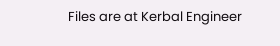Files are at Kerbal Engineer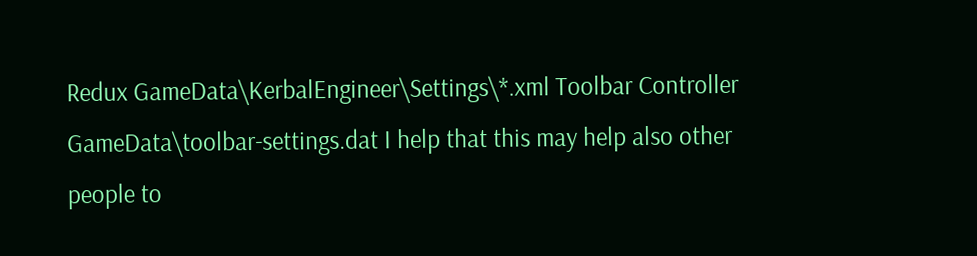Redux GameData\KerbalEngineer\Settings\*.xml Toolbar Controller GameData\toolbar-settings.dat I help that this may help also other people to